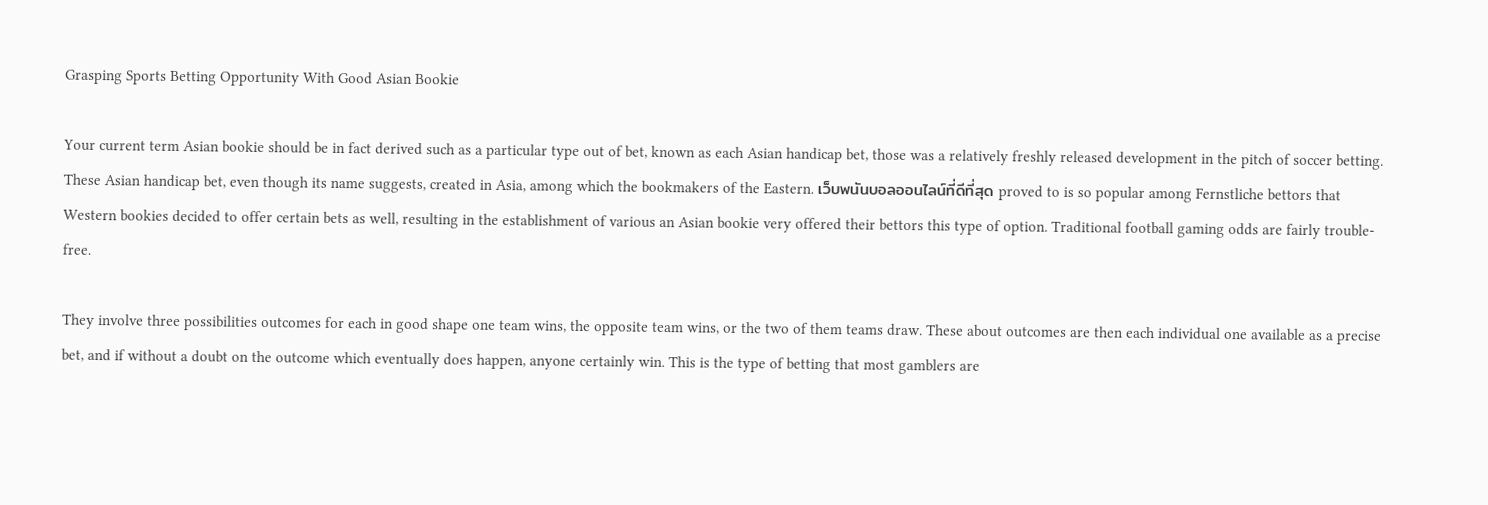Grasping Sports Betting Opportunity With Good Asian Bookie

Your current term Asian bookie should be in fact derived such as a particular type out of bet, known as each Asian handicap bet, those was a relatively freshly released development in the pitch of soccer betting. These Asian handicap bet, even though its name suggests, created in Asia, among which the bookmakers of the Eastern. เว็บพนันบอลออนไลน์ที่ดีที่สุด proved to is so popular among Fernstliche bettors that Western bookies decided to offer certain bets as well, resulting in the establishment of various an Asian bookie very offered their bettors this type of option. Traditional football gaming odds are fairly trouble-free.

They involve three possibilities outcomes for each in good shape one team wins, the opposite team wins, or the two of them teams draw. These about outcomes are then each individual one available as a precise bet, and if without a doubt on the outcome which eventually does happen, anyone certainly win. This is the type of betting that most gamblers are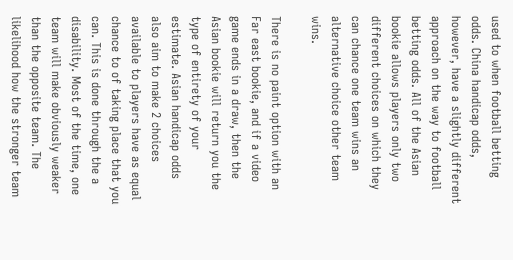used to when football betting odds. China handicap odds, however, have a slightly different approach on the way to football betting odds. All of the Asian bookie allows players only two different choices on which they can chance one team wins an alternative choice other team wins.

There is no paint option with an Far east bookie, and if a video game ends in a draw, then the Asian bookie will return you the type of entirety of your estimate. Asian handicap odds also aim to make 2 choices available to players have as equal chance to of taking place that you can. This is done through the a disability. Most of the time, one team will make obviously weaker than the opposite team. The likelihood how the stronger team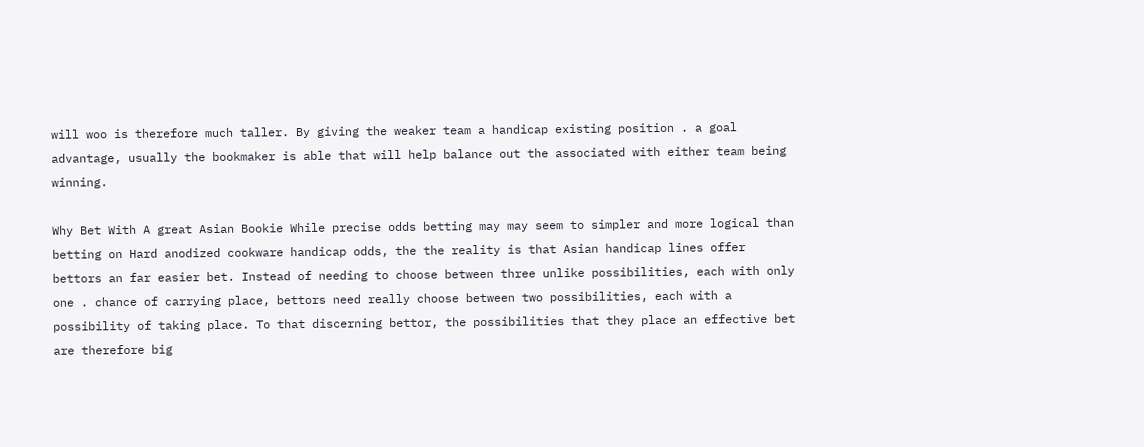will woo is therefore much taller. By giving the weaker team a handicap existing position . a goal advantage, usually the bookmaker is able that will help balance out the associated with either team being winning.

Why Bet With A great Asian Bookie While precise odds betting may may seem to simpler and more logical than betting on Hard anodized cookware handicap odds, the the reality is that Asian handicap lines offer bettors an far easier bet. Instead of needing to choose between three unlike possibilities, each with only one . chance of carrying place, bettors need really choose between two possibilities, each with a possibility of taking place. To that discerning bettor, the possibilities that they place an effective bet are therefore big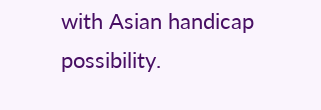with Asian handicap possibility.